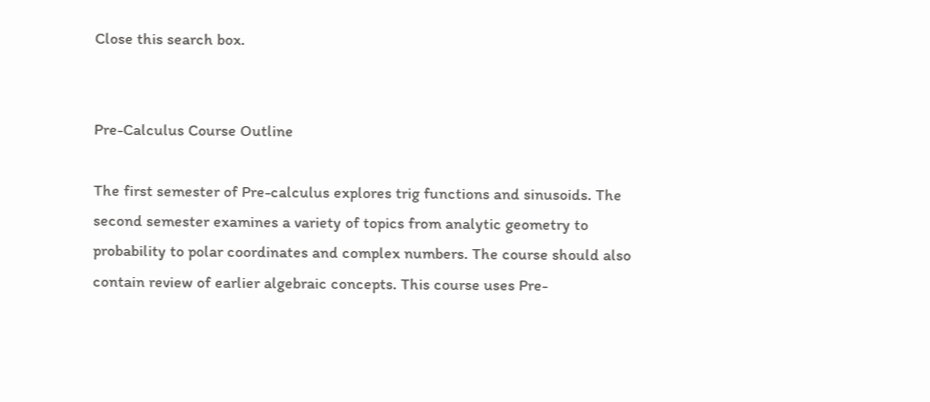Close this search box.


Pre-Calculus Course Outline

The first semester of Pre-calculus explores trig functions and sinusoids. The second semester examines a variety of topics from analytic geometry to probability to polar coordinates and complex numbers. The course should also contain review of earlier algebraic concepts. This course uses Pre-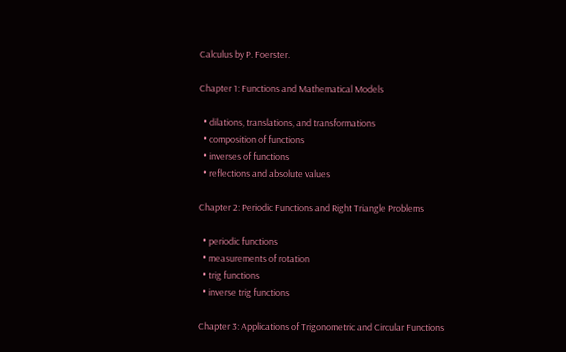Calculus by P. Foerster.

Chapter 1: Functions and Mathematical Models

  • dilations, translations, and transformations
  • composition of functions
  • inverses of functions
  • reflections and absolute values

Chapter 2: Periodic Functions and Right Triangle Problems

  • periodic functions
  • measurements of rotation
  • trig functions
  • inverse trig functions

Chapter 3: Applications of Trigonometric and Circular Functions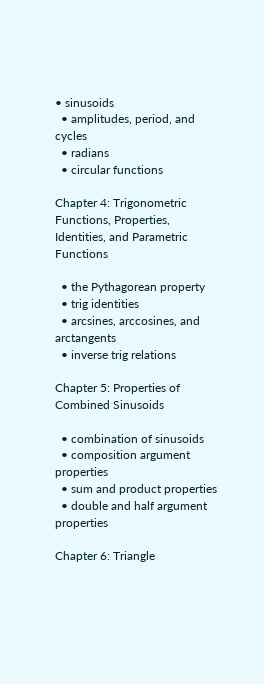• sinusoids
  • amplitudes, period, and cycles
  • radians
  • circular functions

Chapter 4: Trigonometric Functions, Properties, Identities, and Parametric Functions

  • the Pythagorean property
  • trig identities
  • arcsines, arccosines, and arctangents
  • inverse trig relations

Chapter 5: Properties of Combined Sinusoids

  • combination of sinusoids
  • composition argument properties
  • sum and product properties
  • double and half argument properties

Chapter 6: Triangle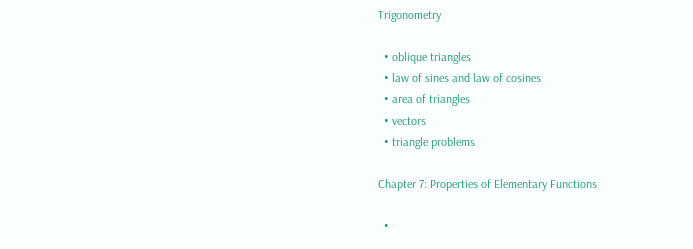Trigonometry

  • oblique triangles
  • law of sines and law of cosines
  • area of triangles
  • vectors
  • triangle problems

Chapter 7: Properties of Elementary Functions

  •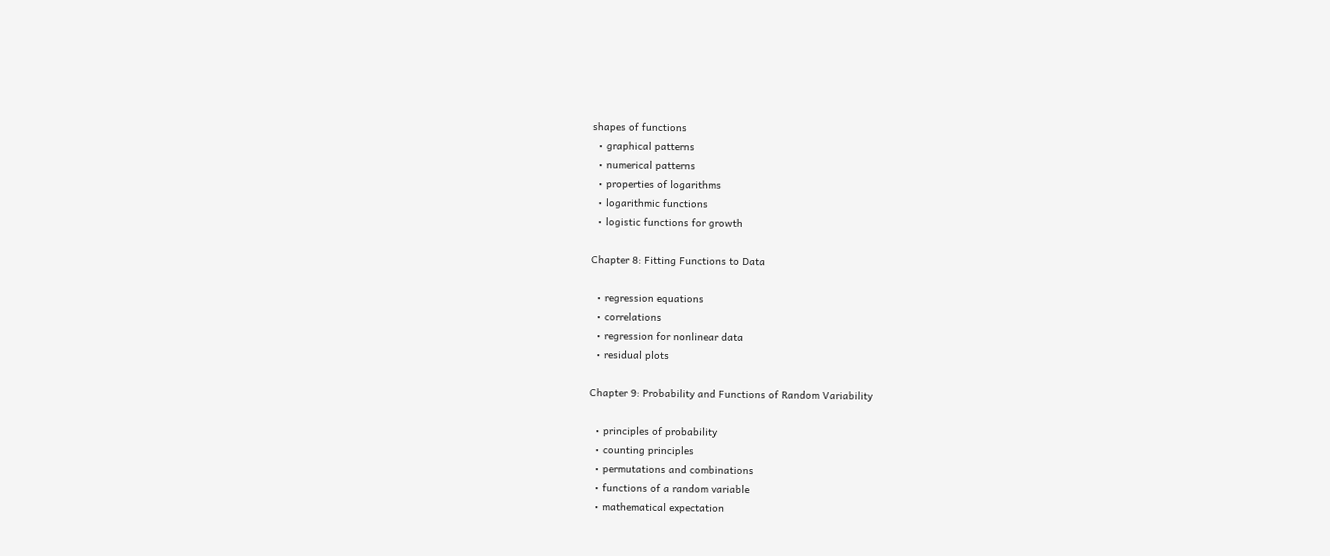shapes of functions
  • graphical patterns
  • numerical patterns
  • properties of logarithms
  • logarithmic functions
  • logistic functions for growth

Chapter 8: Fitting Functions to Data

  • regression equations
  • correlations
  • regression for nonlinear data
  • residual plots

Chapter 9: Probability and Functions of Random Variability

  • principles of probability
  • counting principles
  • permutations and combinations
  • functions of a random variable
  • mathematical expectation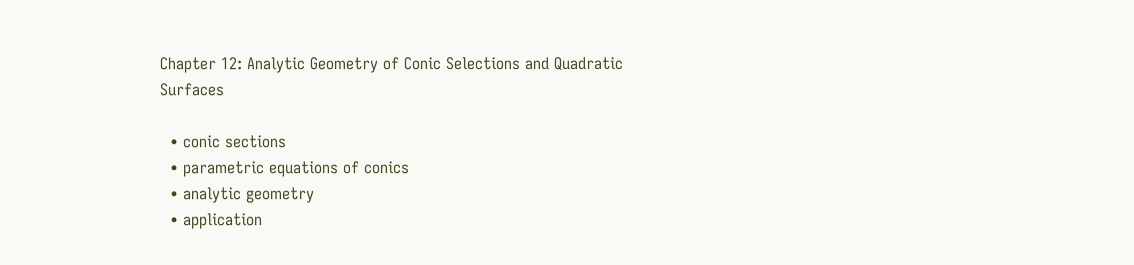Chapter 12: Analytic Geometry of Conic Selections and Quadratic Surfaces

  • conic sections
  • parametric equations of conics
  • analytic geometry
  • application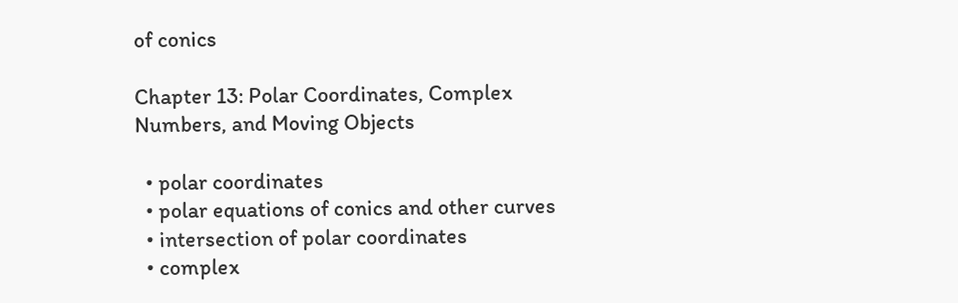of conics

Chapter 13: Polar Coordinates, Complex Numbers, and Moving Objects

  • polar coordinates
  • polar equations of conics and other curves
  • intersection of polar coordinates
  • complex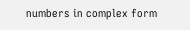numbers in complex form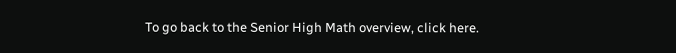To go back to the Senior High Math overview, click here.